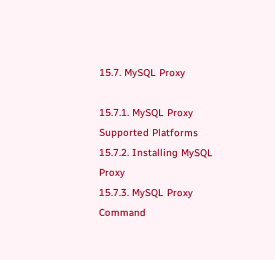15.7. MySQL Proxy

15.7.1. MySQL Proxy Supported Platforms
15.7.2. Installing MySQL Proxy
15.7.3. MySQL Proxy Command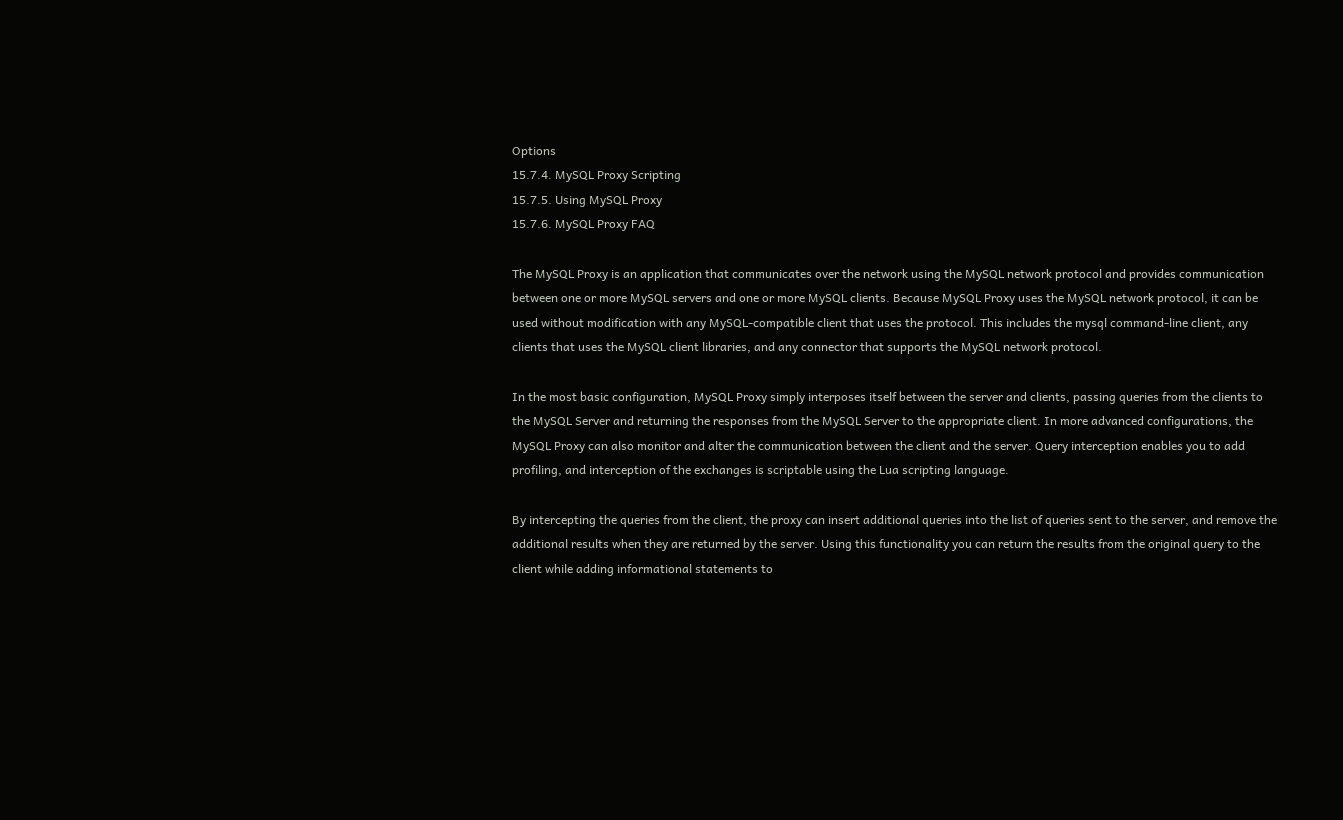Options
15.7.4. MySQL Proxy Scripting
15.7.5. Using MySQL Proxy
15.7.6. MySQL Proxy FAQ

The MySQL Proxy is an application that communicates over the network using the MySQL network protocol and provides communication between one or more MySQL servers and one or more MySQL clients. Because MySQL Proxy uses the MySQL network protocol, it can be used without modification with any MySQL-compatible client that uses the protocol. This includes the mysql command-line client, any clients that uses the MySQL client libraries, and any connector that supports the MySQL network protocol.

In the most basic configuration, MySQL Proxy simply interposes itself between the server and clients, passing queries from the clients to the MySQL Server and returning the responses from the MySQL Server to the appropriate client. In more advanced configurations, the MySQL Proxy can also monitor and alter the communication between the client and the server. Query interception enables you to add profiling, and interception of the exchanges is scriptable using the Lua scripting language.

By intercepting the queries from the client, the proxy can insert additional queries into the list of queries sent to the server, and remove the additional results when they are returned by the server. Using this functionality you can return the results from the original query to the client while adding informational statements to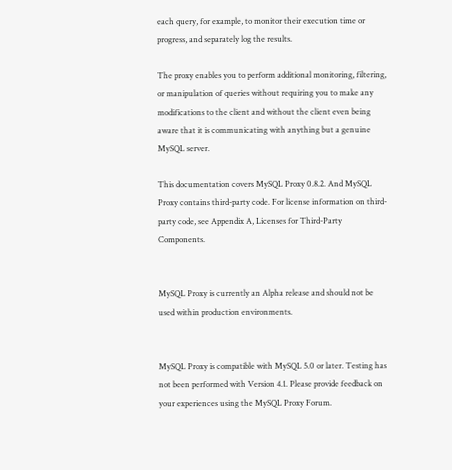each query, for example, to monitor their execution time or progress, and separately log the results.

The proxy enables you to perform additional monitoring, filtering, or manipulation of queries without requiring you to make any modifications to the client and without the client even being aware that it is communicating with anything but a genuine MySQL server.

This documentation covers MySQL Proxy 0.8.2. And MySQL Proxy contains third-party code. For license information on third-party code, see Appendix A, Licenses for Third-Party Components.


MySQL Proxy is currently an Alpha release and should not be used within production environments.


MySQL Proxy is compatible with MySQL 5.0 or later. Testing has not been performed with Version 4.1. Please provide feedback on your experiences using the MySQL Proxy Forum.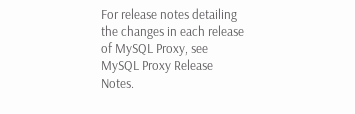For release notes detailing the changes in each release of MySQL Proxy, see MySQL Proxy Release Notes.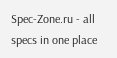Spec-Zone.ru - all specs in one place